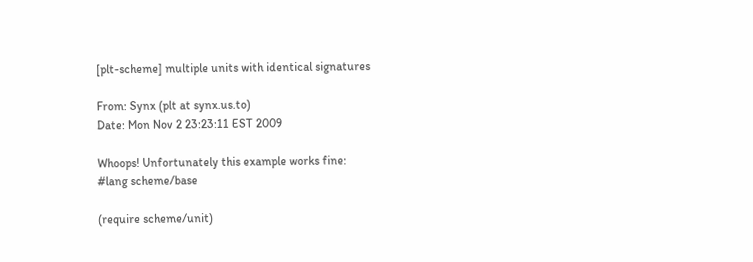[plt-scheme] multiple units with identical signatures

From: Synx (plt at synx.us.to)
Date: Mon Nov 2 23:23:11 EST 2009

Whoops! Unfortunately this example works fine:
#lang scheme/base

(require scheme/unit)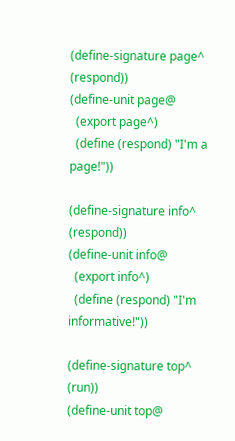(define-signature page^ (respond))
(define-unit page@
  (export page^)
  (define (respond) "I'm a page!"))

(define-signature info^ (respond))
(define-unit info@
  (export info^)
  (define (respond) "I'm informative!"))

(define-signature top^ (run))
(define-unit top@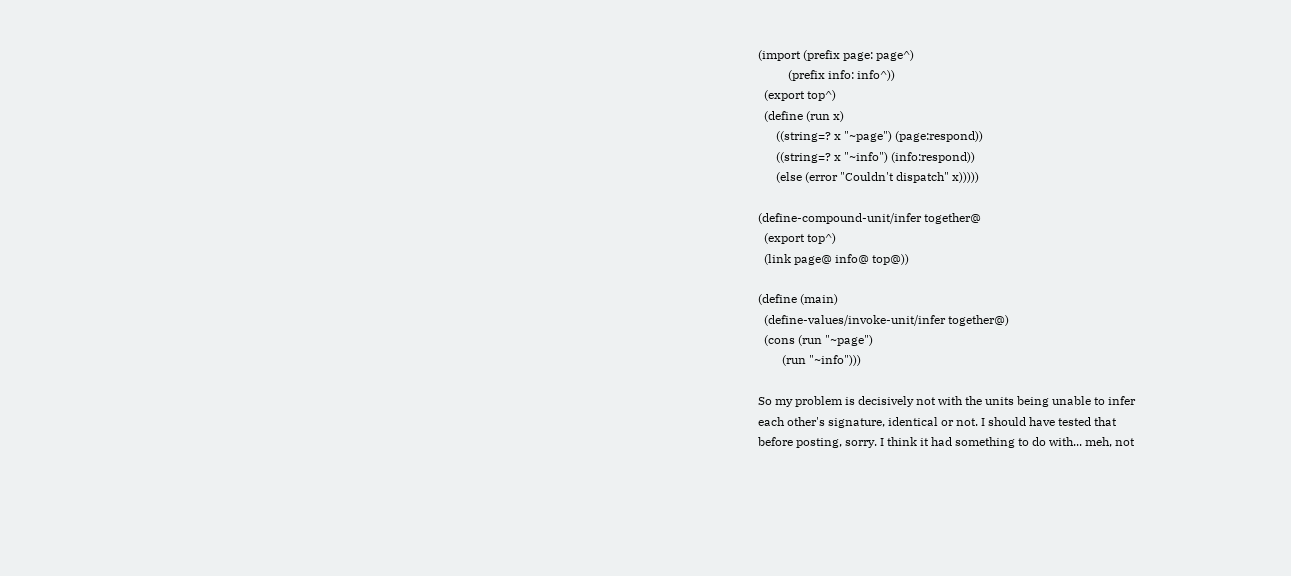(import (prefix page: page^)
          (prefix info: info^))
  (export top^)
  (define (run x)
      ((string=? x "~page") (page:respond))
      ((string=? x "~info") (info:respond))
      (else (error "Couldn't dispatch" x)))))

(define-compound-unit/infer together@
  (export top^)
  (link page@ info@ top@))

(define (main)
  (define-values/invoke-unit/infer together@)
  (cons (run "~page")
        (run "~info")))

So my problem is decisively not with the units being unable to infer
each other's signature, identical or not. I should have tested that
before posting, sorry. I think it had something to do with... meh, not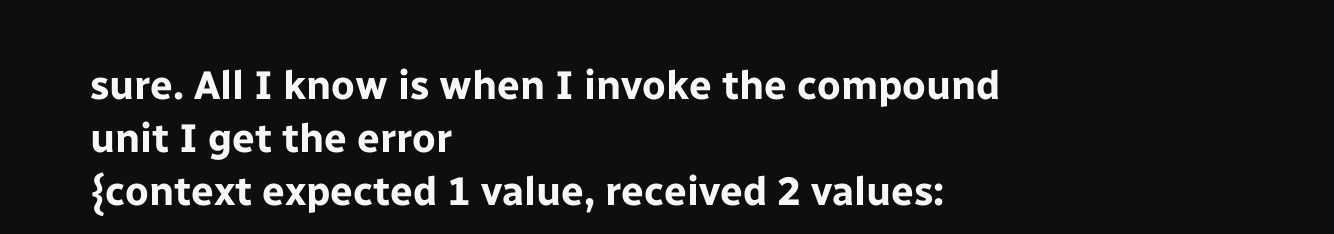sure. All I know is when I invoke the compound unit I get the error
{context expected 1 value, received 2 values: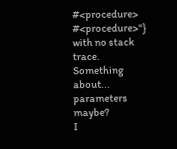#<procedure>
#<procedure>"} with no stack trace. Something about... parameters maybe?
I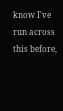know I've run across this before,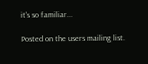it's so familiar...

Posted on the users mailing list.